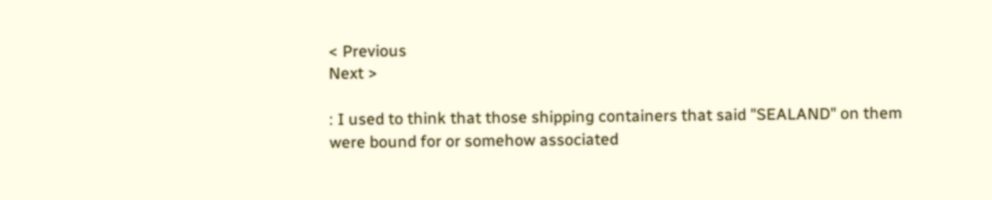< Previous
Next >

: I used to think that those shipping containers that said "SEALAND" on them were bound for or somehow associated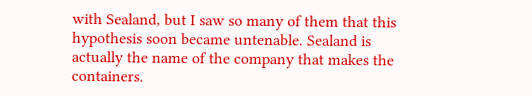with Sealand, but I saw so many of them that this hypothesis soon became untenable. Sealand is actually the name of the company that makes the containers.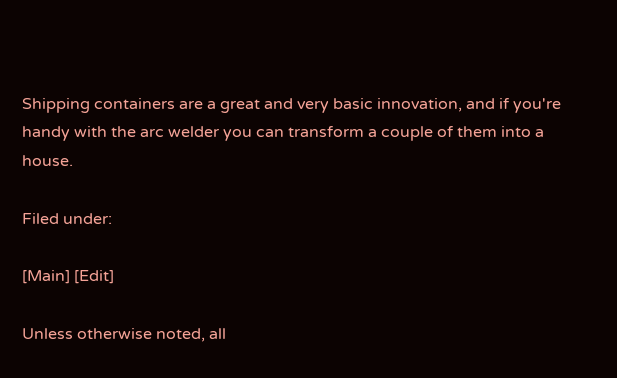Shipping containers are a great and very basic innovation, and if you're handy with the arc welder you can transform a couple of them into a house.

Filed under:

[Main] [Edit]

Unless otherwise noted, all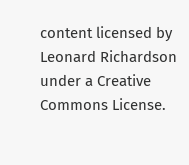content licensed by Leonard Richardson
under a Creative Commons License.